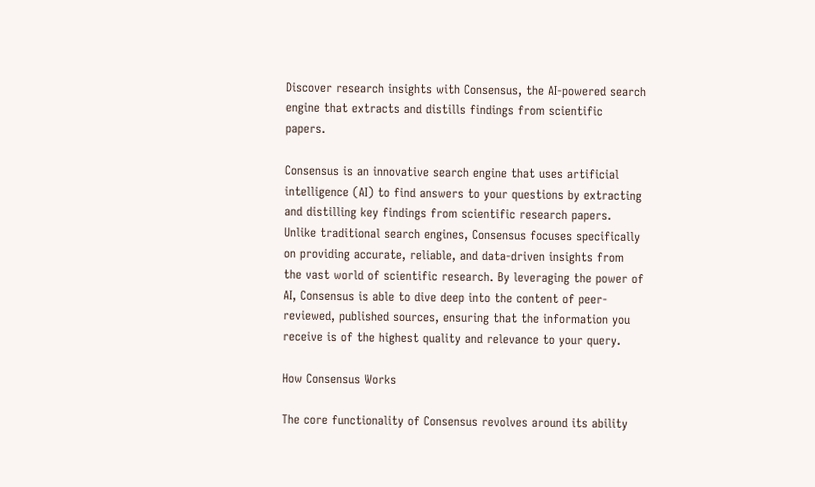Discover research insights with Consensus, the AI-powered search engine that extracts and distills findings from scientific papers.

Consensus is an innovative search engine that uses artificial intelligence (AI) to find answers to your questions by extracting and distilling key findings from scientific research papers. Unlike traditional search engines, Consensus focuses specifically on providing accurate, reliable, and data-driven insights from the vast world of scientific research. By leveraging the power of AI, Consensus is able to dive deep into the content of peer-reviewed, published sources, ensuring that the information you receive is of the highest quality and relevance to your query.

How Consensus Works

The core functionality of Consensus revolves around its ability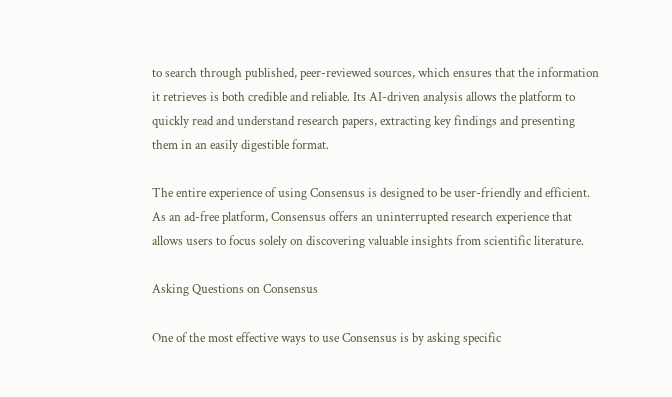to search through published, peer-reviewed sources, which ensures that the information it retrieves is both credible and reliable. Its AI-driven analysis allows the platform to quickly read and understand research papers, extracting key findings and presenting them in an easily digestible format.

The entire experience of using Consensus is designed to be user-friendly and efficient. As an ad-free platform, Consensus offers an uninterrupted research experience that allows users to focus solely on discovering valuable insights from scientific literature.

Asking Questions on Consensus

One of the most effective ways to use Consensus is by asking specific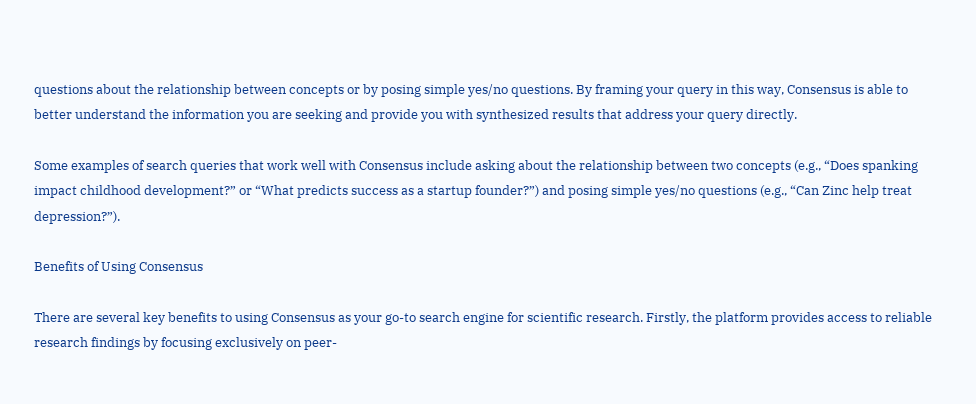questions about the relationship between concepts or by posing simple yes/no questions. By framing your query in this way, Consensus is able to better understand the information you are seeking and provide you with synthesized results that address your query directly.

Some examples of search queries that work well with Consensus include asking about the relationship between two concepts (e.g., “Does spanking impact childhood development?” or “What predicts success as a startup founder?”) and posing simple yes/no questions (e.g., “Can Zinc help treat depression?”).

Benefits of Using Consensus

There are several key benefits to using Consensus as your go-to search engine for scientific research. Firstly, the platform provides access to reliable research findings by focusing exclusively on peer-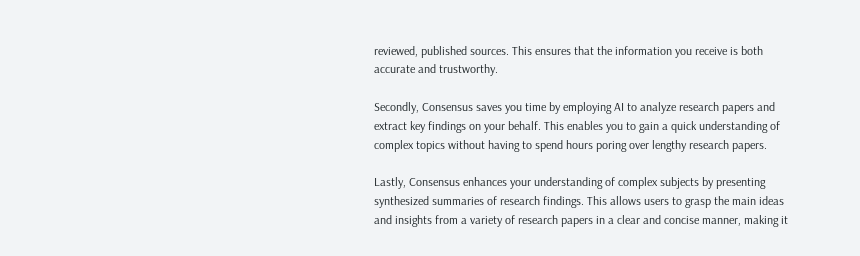reviewed, published sources. This ensures that the information you receive is both accurate and trustworthy.

Secondly, Consensus saves you time by employing AI to analyze research papers and extract key findings on your behalf. This enables you to gain a quick understanding of complex topics without having to spend hours poring over lengthy research papers.

Lastly, Consensus enhances your understanding of complex subjects by presenting synthesized summaries of research findings. This allows users to grasp the main ideas and insights from a variety of research papers in a clear and concise manner, making it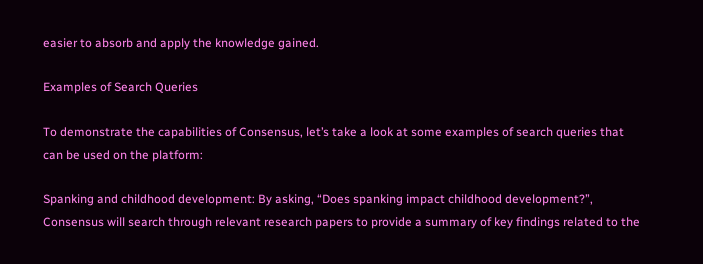easier to absorb and apply the knowledge gained.

Examples of Search Queries

To demonstrate the capabilities of Consensus, let’s take a look at some examples of search queries that can be used on the platform:

Spanking and childhood development: By asking, “Does spanking impact childhood development?”, Consensus will search through relevant research papers to provide a summary of key findings related to the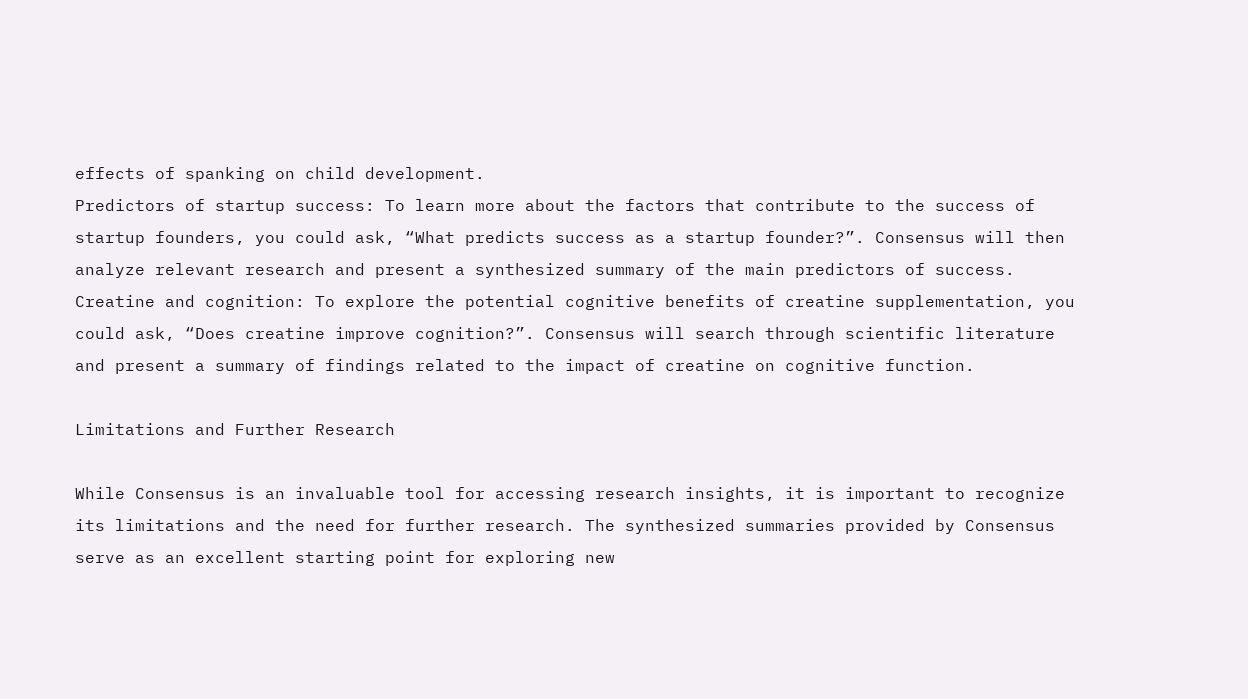effects of spanking on child development.
Predictors of startup success: To learn more about the factors that contribute to the success of startup founders, you could ask, “What predicts success as a startup founder?”. Consensus will then analyze relevant research and present a synthesized summary of the main predictors of success.
Creatine and cognition: To explore the potential cognitive benefits of creatine supplementation, you could ask, “Does creatine improve cognition?”. Consensus will search through scientific literature and present a summary of findings related to the impact of creatine on cognitive function.

Limitations and Further Research

While Consensus is an invaluable tool for accessing research insights, it is important to recognize its limitations and the need for further research. The synthesized summaries provided by Consensus serve as an excellent starting point for exploring new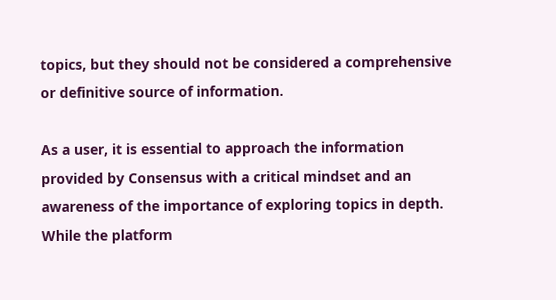topics, but they should not be considered a comprehensive or definitive source of information.

As a user, it is essential to approach the information provided by Consensus with a critical mindset and an awareness of the importance of exploring topics in depth. While the platform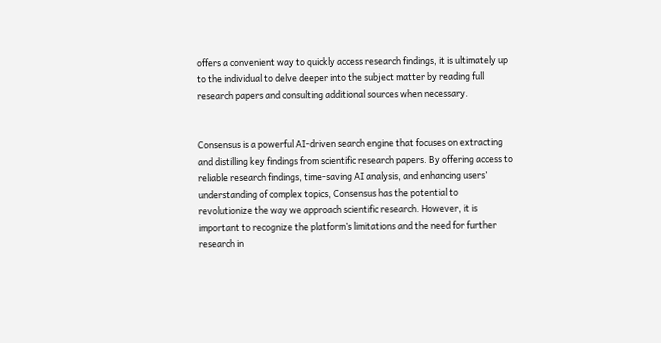offers a convenient way to quickly access research findings, it is ultimately up to the individual to delve deeper into the subject matter by reading full research papers and consulting additional sources when necessary.


Consensus is a powerful AI-driven search engine that focuses on extracting and distilling key findings from scientific research papers. By offering access to reliable research findings, time-saving AI analysis, and enhancing users’ understanding of complex topics, Consensus has the potential to revolutionize the way we approach scientific research. However, it is important to recognize the platform’s limitations and the need for further research in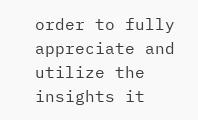order to fully appreciate and utilize the insights it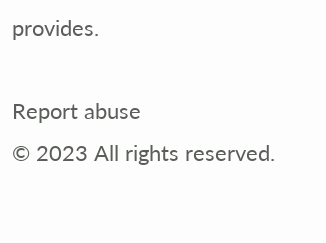provides.

Report abuse
© 2023 All rights reserved.